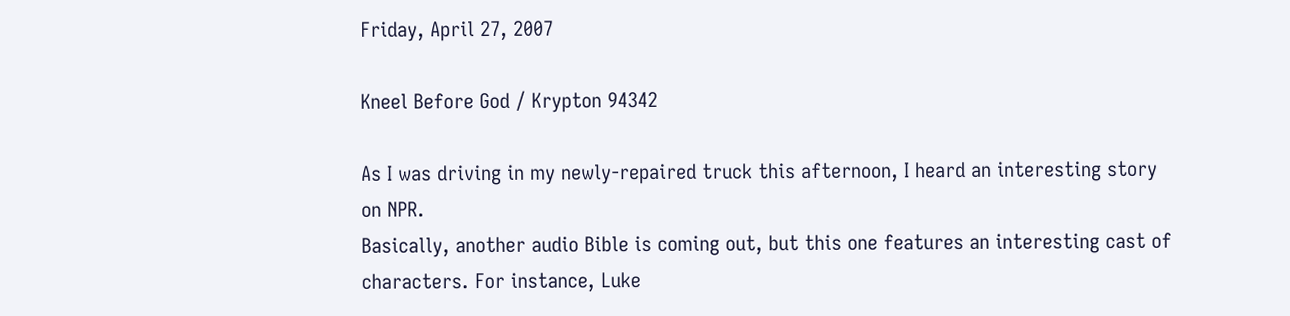Friday, April 27, 2007

Kneel Before God / Krypton 94342

As I was driving in my newly-repaired truck this afternoon, I heard an interesting story on NPR.
Basically, another audio Bible is coming out, but this one features an interesting cast of characters. For instance, Luke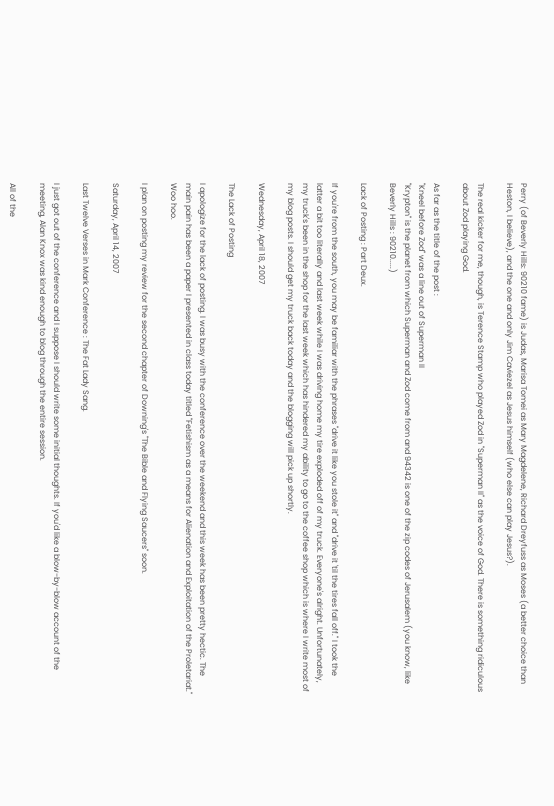Perry (of Beverly Hills: 90210 fame) is Judas, Marisa Tomei as Mary Magdelene, Richard Dreyfuss as Moses (a better choice than Heston, I believe), and the one and only Jim Caviezel as Jesus himself (who else can play Jesus?).

The real kicker for me, though, is Terence Stamp who played Zod in "Superman II" as the voice of God. There is something ridiculous about Zod playing God.

As far as the title of the post :
"Kneel before Zod" was a line out of Superman II
"Krypton" is the planet from which Superman and Zod come from and 94342 is one of the zip codes of Jerusalem (you know, like Beverly Hills : 90210.....)

Lack of Posting : Part Deux.

If you're from the south, you may be familiar with the phrases "drive it like you stole it" and "drive it 'til the tires fall off." I took the latter a bit too literally and last week while I was driving home my tire exploded off of my truck. Everyone's alright. Unfortunately, my truck's been in the shop for the last week which has hindered my ability to go to the coffee shop which is where I write most of my blog posts. I should get my truck back today and the blogging will pick up shortly.

Wednesday, April 18, 2007

The Lack of Posting

I apologize for the lack of posting. I was busy with the conference over the weekend and this week has been pretty hectic. The main pain has been a paper I presented in class today titled "Fetishism as a means for Alienation and Exploitation of the Proletariat." Woo hoo.

I plan on posting my review for the second chapter of Downing's "The Bible and Flying Saucers" soon.

Saturday, April 14, 2007

Last Twelve Verses in Mark Conference : The Fat Lady Sang.

I just got out of the conference and I suppose I should write some initial thoughts. If you'd like a blow-by-blow account of the meeting, Alan Knox was kind enough to blog through the entire session.

All of the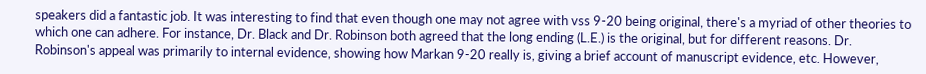speakers did a fantastic job. It was interesting to find that even though one may not agree with vss 9-20 being original, there's a myriad of other theories to which one can adhere. For instance, Dr. Black and Dr. Robinson both agreed that the long ending (L.E.) is the original, but for different reasons. Dr. Robinson's appeal was primarily to internal evidence, showing how Markan 9-20 really is, giving a brief account of manuscript evidence, etc. However,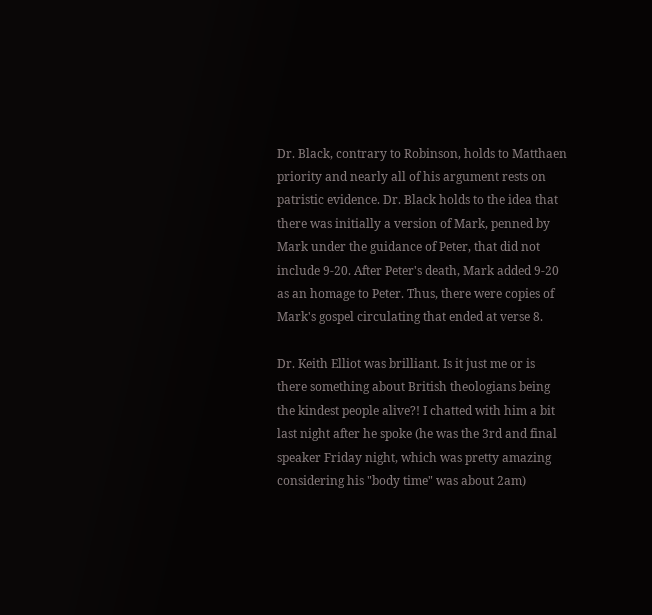Dr. Black, contrary to Robinson, holds to Matthaen priority and nearly all of his argument rests on patristic evidence. Dr. Black holds to the idea that there was initially a version of Mark, penned by Mark under the guidance of Peter, that did not include 9-20. After Peter's death, Mark added 9-20 as an homage to Peter. Thus, there were copies of Mark's gospel circulating that ended at verse 8.

Dr. Keith Elliot was brilliant. Is it just me or is there something about British theologians being the kindest people alive?! I chatted with him a bit last night after he spoke (he was the 3rd and final speaker Friday night, which was pretty amazing considering his "body time" was about 2am)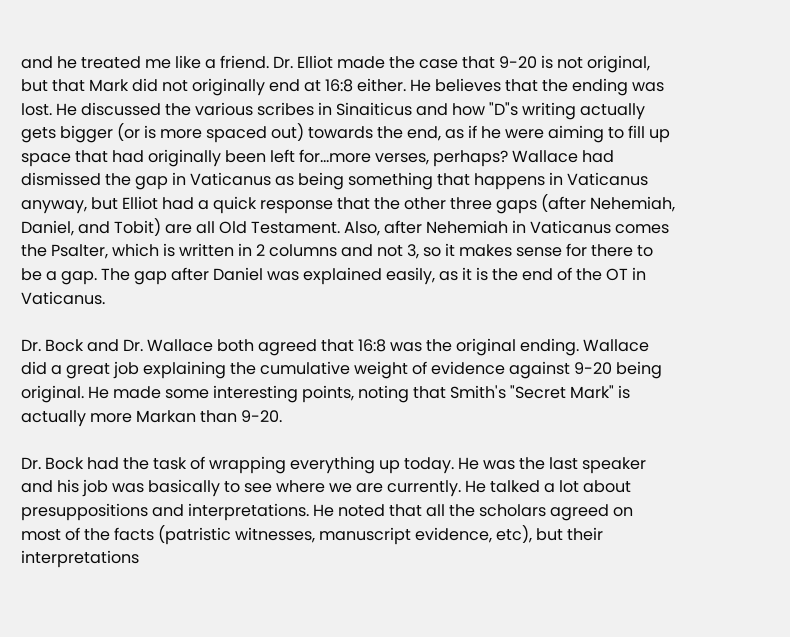and he treated me like a friend. Dr. Elliot made the case that 9-20 is not original, but that Mark did not originally end at 16:8 either. He believes that the ending was lost. He discussed the various scribes in Sinaiticus and how "D"s writing actually gets bigger (or is more spaced out) towards the end, as if he were aiming to fill up space that had originally been left for...more verses, perhaps? Wallace had dismissed the gap in Vaticanus as being something that happens in Vaticanus anyway, but Elliot had a quick response that the other three gaps (after Nehemiah, Daniel, and Tobit) are all Old Testament. Also, after Nehemiah in Vaticanus comes the Psalter, which is written in 2 columns and not 3, so it makes sense for there to be a gap. The gap after Daniel was explained easily, as it is the end of the OT in Vaticanus.

Dr. Bock and Dr. Wallace both agreed that 16:8 was the original ending. Wallace did a great job explaining the cumulative weight of evidence against 9-20 being original. He made some interesting points, noting that Smith's "Secret Mark" is actually more Markan than 9-20.

Dr. Bock had the task of wrapping everything up today. He was the last speaker and his job was basically to see where we are currently. He talked a lot about presuppositions and interpretations. He noted that all the scholars agreed on most of the facts (patristic witnesses, manuscript evidence, etc), but their interpretations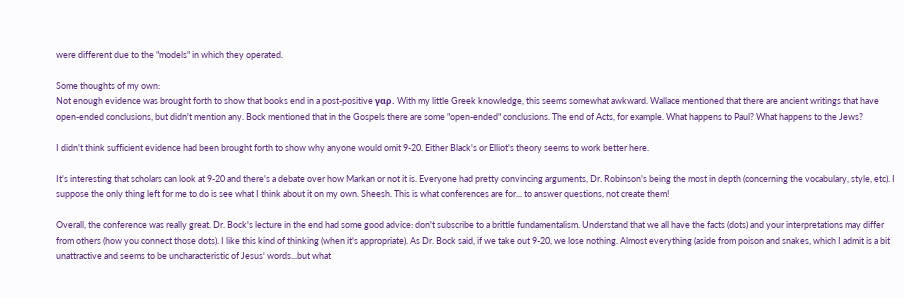were different due to the "models" in which they operated.

Some thoughts of my own:
Not enough evidence was brought forth to show that books end in a post-positive γαρ. With my little Greek knowledge, this seems somewhat awkward. Wallace mentioned that there are ancient writings that have open-ended conclusions, but didn't mention any. Bock mentioned that in the Gospels there are some "open-ended" conclusions. The end of Acts, for example. What happens to Paul? What happens to the Jews?

I didn't think sufficient evidence had been brought forth to show why anyone would omit 9-20. Either Black's or Elliot's theory seems to work better here.

It's interesting that scholars can look at 9-20 and there's a debate over how Markan or not it is. Everyone had pretty convincing arguments, Dr. Robinson's being the most in depth (concerning the vocabulary, style, etc). I suppose the only thing left for me to do is see what I think about it on my own. Sheesh. This is what conferences are for... to answer questions, not create them!

Overall, the conference was really great. Dr. Bock's lecture in the end had some good advice: don't subscribe to a brittle fundamentalism. Understand that we all have the facts (dots) and your interpretations may differ from others (how you connect those dots). I like this kind of thinking (when it's appropriate). As Dr. Bock said, if we take out 9-20, we lose nothing. Almost everything (aside from poison and snakes, which I admit is a bit unattractive and seems to be uncharacteristic of Jesus' words...but what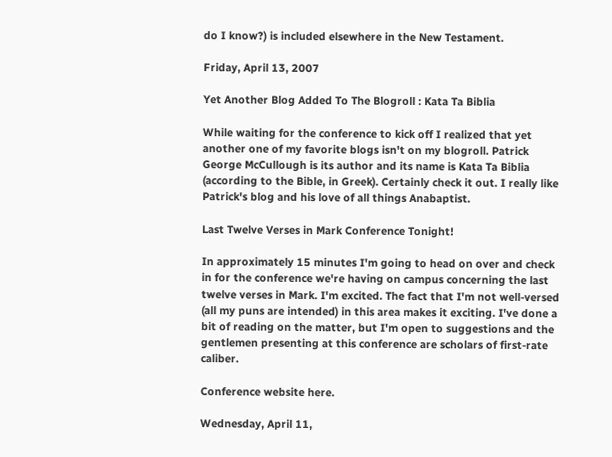do I know?) is included elsewhere in the New Testament.

Friday, April 13, 2007

Yet Another Blog Added To The Blogroll : Kata Ta Biblia

While waiting for the conference to kick off I realized that yet another one of my favorite blogs isn't on my blogroll. Patrick George McCullough is its author and its name is Kata Ta Biblia (according to the Bible, in Greek). Certainly check it out. I really like Patrick's blog and his love of all things Anabaptist.

Last Twelve Verses in Mark Conference Tonight!

In approximately 15 minutes I'm going to head on over and check in for the conference we're having on campus concerning the last twelve verses in Mark. I'm excited. The fact that I'm not well-versed (all my puns are intended) in this area makes it exciting. I've done a bit of reading on the matter, but I'm open to suggestions and the gentlemen presenting at this conference are scholars of first-rate caliber.

Conference website here.

Wednesday, April 11,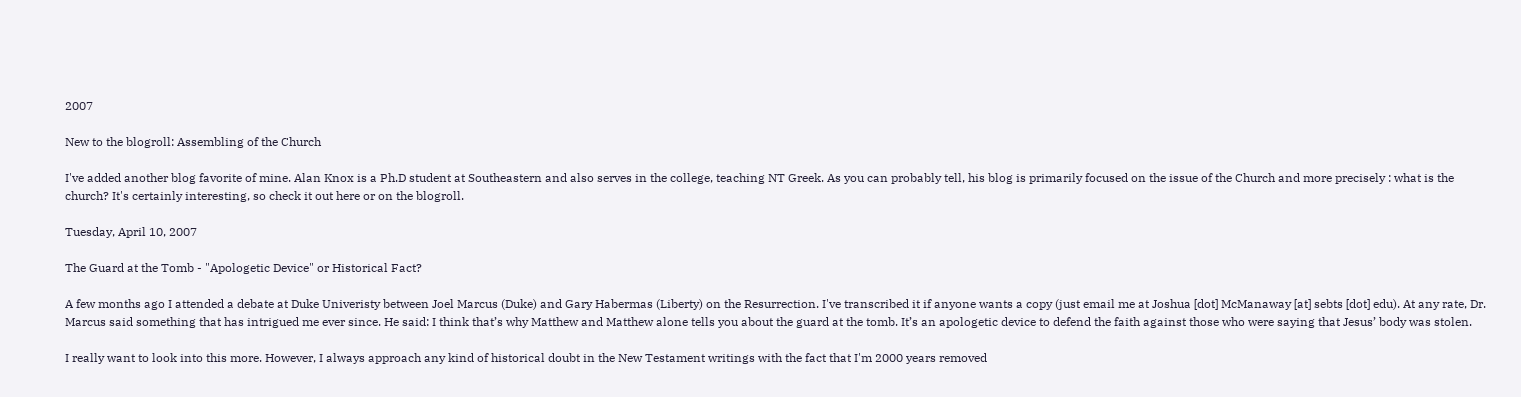2007

New to the blogroll: Assembling of the Church

I've added another blog favorite of mine. Alan Knox is a Ph.D student at Southeastern and also serves in the college, teaching NT Greek. As you can probably tell, his blog is primarily focused on the issue of the Church and more precisely : what is the church? It's certainly interesting, so check it out here or on the blogroll.

Tuesday, April 10, 2007

The Guard at the Tomb - "Apologetic Device" or Historical Fact?

A few months ago I attended a debate at Duke Univeristy between Joel Marcus (Duke) and Gary Habermas (Liberty) on the Resurrection. I've transcribed it if anyone wants a copy (just email me at Joshua [dot] McManaway [at] sebts [dot] edu). At any rate, Dr. Marcus said something that has intrigued me ever since. He said: I think that’s why Matthew and Matthew alone tells you about the guard at the tomb. It’s an apologetic device to defend the faith against those who were saying that Jesus’ body was stolen.

I really want to look into this more. However, I always approach any kind of historical doubt in the New Testament writings with the fact that I'm 2000 years removed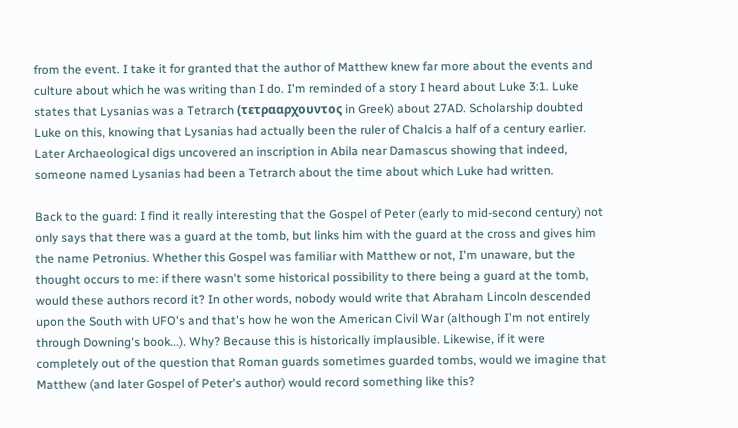from the event. I take it for granted that the author of Matthew knew far more about the events and culture about which he was writing than I do. I'm reminded of a story I heard about Luke 3:1. Luke states that Lysanias was a Tetrarch (τετρααρχουντος in Greek) about 27AD. Scholarship doubted Luke on this, knowing that Lysanias had actually been the ruler of Chalcis a half of a century earlier. Later Archaeological digs uncovered an inscription in Abila near Damascus showing that indeed, someone named Lysanias had been a Tetrarch about the time about which Luke had written.

Back to the guard: I find it really interesting that the Gospel of Peter (early to mid-second century) not only says that there was a guard at the tomb, but links him with the guard at the cross and gives him the name Petronius. Whether this Gospel was familiar with Matthew or not, I'm unaware, but the thought occurs to me: if there wasn't some historical possibility to there being a guard at the tomb, would these authors record it? In other words, nobody would write that Abraham Lincoln descended upon the South with UFO's and that's how he won the American Civil War (although I'm not entirely through Downing's book...). Why? Because this is historically implausible. Likewise, if it were completely out of the question that Roman guards sometimes guarded tombs, would we imagine that Matthew (and later Gospel of Peter's author) would record something like this?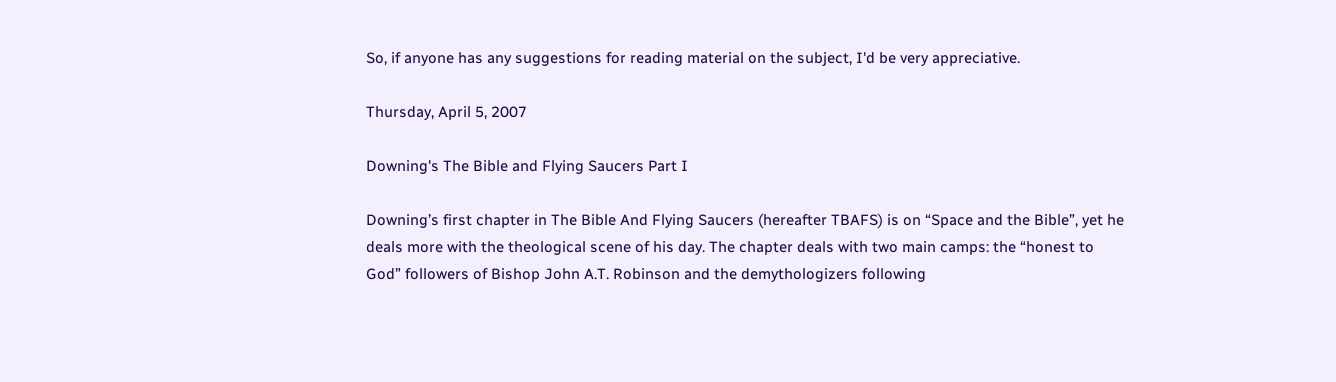So, if anyone has any suggestions for reading material on the subject, I'd be very appreciative.

Thursday, April 5, 2007

Downing's The Bible and Flying Saucers Part I

Downing’s first chapter in The Bible And Flying Saucers (hereafter TBAFS) is on “Space and the Bible”, yet he deals more with the theological scene of his day. The chapter deals with two main camps: the “honest to God” followers of Bishop John A.T. Robinson and the demythologizers following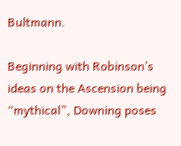Bultmann.

Beginning with Robinson’s ideas on the Ascension being “mythical”, Downing poses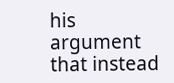his argument that instead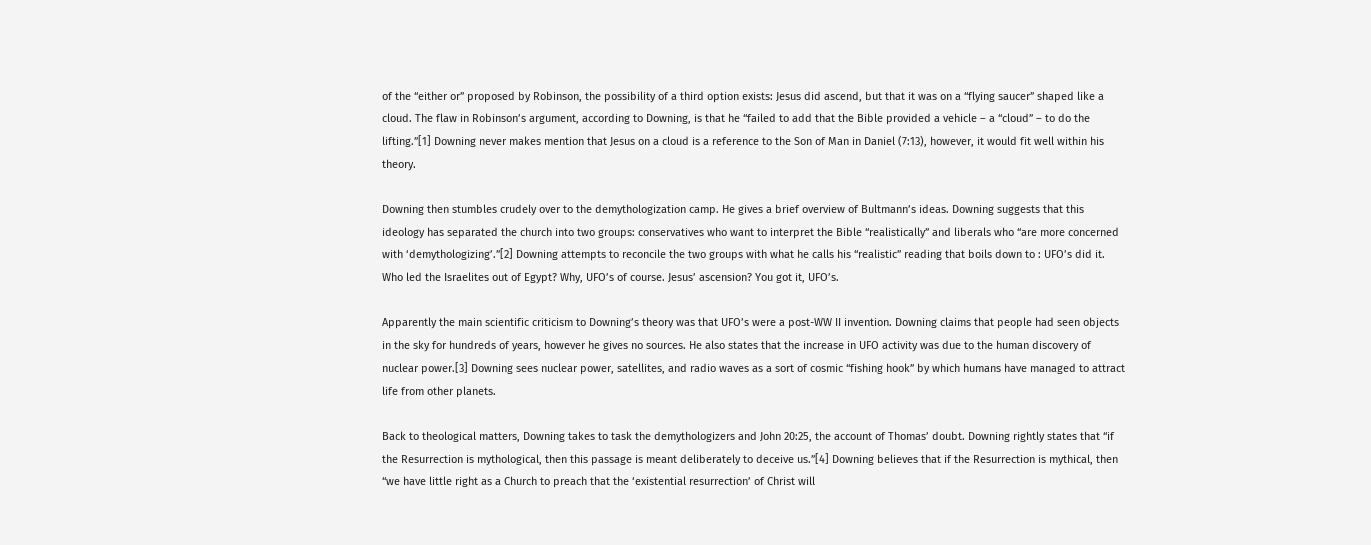of the “either or” proposed by Robinson, the possibility of a third option exists: Jesus did ascend, but that it was on a “flying saucer” shaped like a cloud. The flaw in Robinson’s argument, according to Downing, is that he “failed to add that the Bible provided a vehicle – a “cloud” – to do the lifting.”[1] Downing never makes mention that Jesus on a cloud is a reference to the Son of Man in Daniel (7:13), however, it would fit well within his theory.

Downing then stumbles crudely over to the demythologization camp. He gives a brief overview of Bultmann’s ideas. Downing suggests that this ideology has separated the church into two groups: conservatives who want to interpret the Bible “realistically” and liberals who “are more concerned with ‘demythologizing’.”[2] Downing attempts to reconcile the two groups with what he calls his “realistic” reading that boils down to : UFO’s did it. Who led the Israelites out of Egypt? Why, UFO’s of course. Jesus’ ascension? You got it, UFO’s.

Apparently the main scientific criticism to Downing’s theory was that UFO’s were a post-WW II invention. Downing claims that people had seen objects in the sky for hundreds of years, however he gives no sources. He also states that the increase in UFO activity was due to the human discovery of nuclear power.[3] Downing sees nuclear power, satellites, and radio waves as a sort of cosmic “fishing hook” by which humans have managed to attract life from other planets.

Back to theological matters, Downing takes to task the demythologizers and John 20:25, the account of Thomas’ doubt. Downing rightly states that “if the Resurrection is mythological, then this passage is meant deliberately to deceive us.”[4] Downing believes that if the Resurrection is mythical, then “we have little right as a Church to preach that the ‘existential resurrection’ of Christ will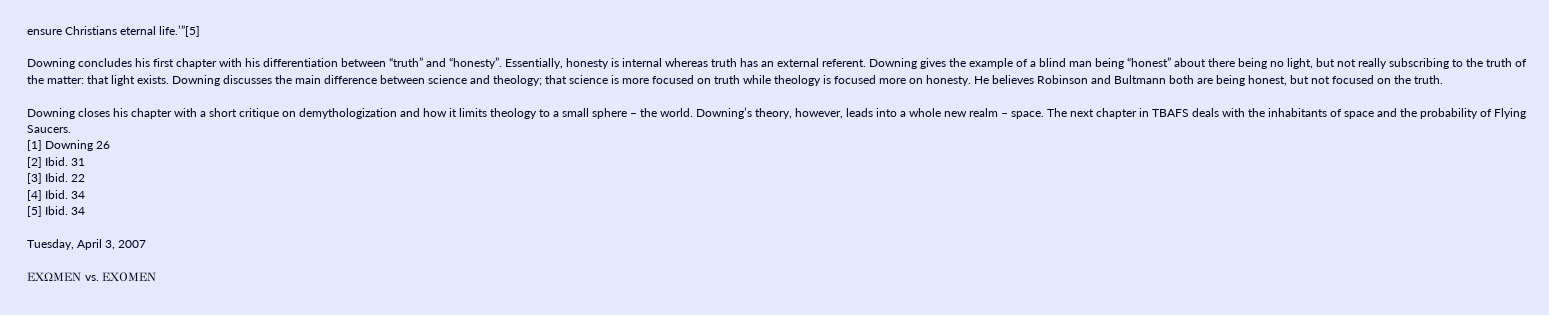ensure Christians eternal life.’”[5]

Downing concludes his first chapter with his differentiation between “truth” and “honesty”. Essentially, honesty is internal whereas truth has an external referent. Downing gives the example of a blind man being “honest” about there being no light, but not really subscribing to the truth of the matter: that light exists. Downing discusses the main difference between science and theology; that science is more focused on truth while theology is focused more on honesty. He believes Robinson and Bultmann both are being honest, but not focused on the truth.

Downing closes his chapter with a short critique on demythologization and how it limits theology to a small sphere – the world. Downing’s theory, however, leads into a whole new realm – space. The next chapter in TBAFS deals with the inhabitants of space and the probability of Flying Saucers.
[1] Downing 26
[2] Ibid. 31
[3] Ibid. 22
[4] Ibid. 34
[5] Ibid. 34

Tuesday, April 3, 2007

ΕΧΩΜΕΝ vs. ΕΧΟΜΕΝ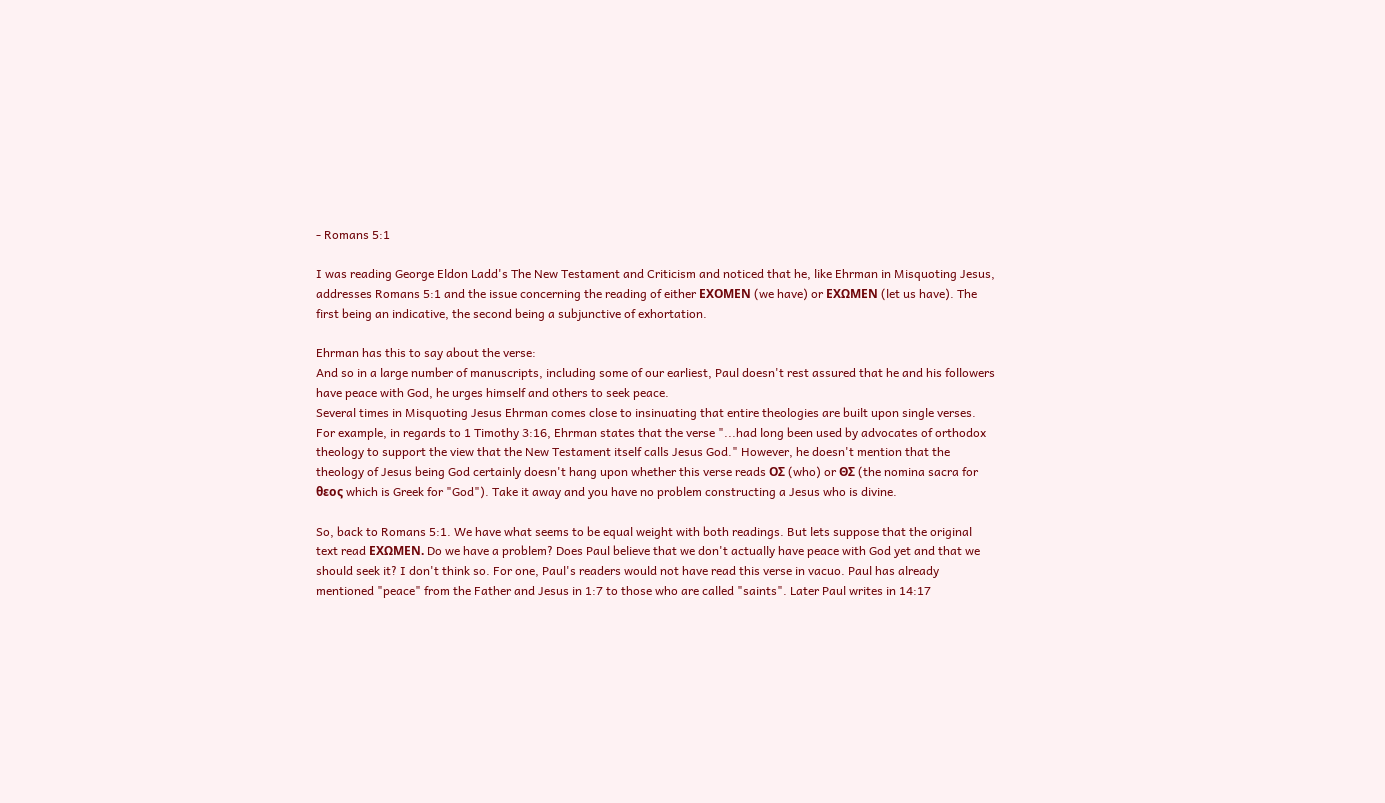- Romans 5:1

I was reading George Eldon Ladd's The New Testament and Criticism and noticed that he, like Ehrman in Misquoting Jesus, addresses Romans 5:1 and the issue concerning the reading of either ΕΧΟΜΕΝ (we have) or ΕΧΩΜΕΝ (let us have). The first being an indicative, the second being a subjunctive of exhortation.

Ehrman has this to say about the verse:
And so in a large number of manuscripts, including some of our earliest, Paul doesn't rest assured that he and his followers have peace with God, he urges himself and others to seek peace.
Several times in Misquoting Jesus Ehrman comes close to insinuating that entire theologies are built upon single verses. For example, in regards to 1 Timothy 3:16, Ehrman states that the verse "...had long been used by advocates of orthodox theology to support the view that the New Testament itself calls Jesus God." However, he doesn't mention that the theology of Jesus being God certainly doesn't hang upon whether this verse reads ΟΣ (who) or ΘΣ (the nomina sacra for θεος which is Greek for "God"). Take it away and you have no problem constructing a Jesus who is divine.

So, back to Romans 5:1. We have what seems to be equal weight with both readings. But lets suppose that the original text read ΕΧΩΜΕΝ. Do we have a problem? Does Paul believe that we don't actually have peace with God yet and that we should seek it? I don't think so. For one, Paul's readers would not have read this verse in vacuo. Paul has already mentioned "peace" from the Father and Jesus in 1:7 to those who are called "saints". Later Paul writes in 14:17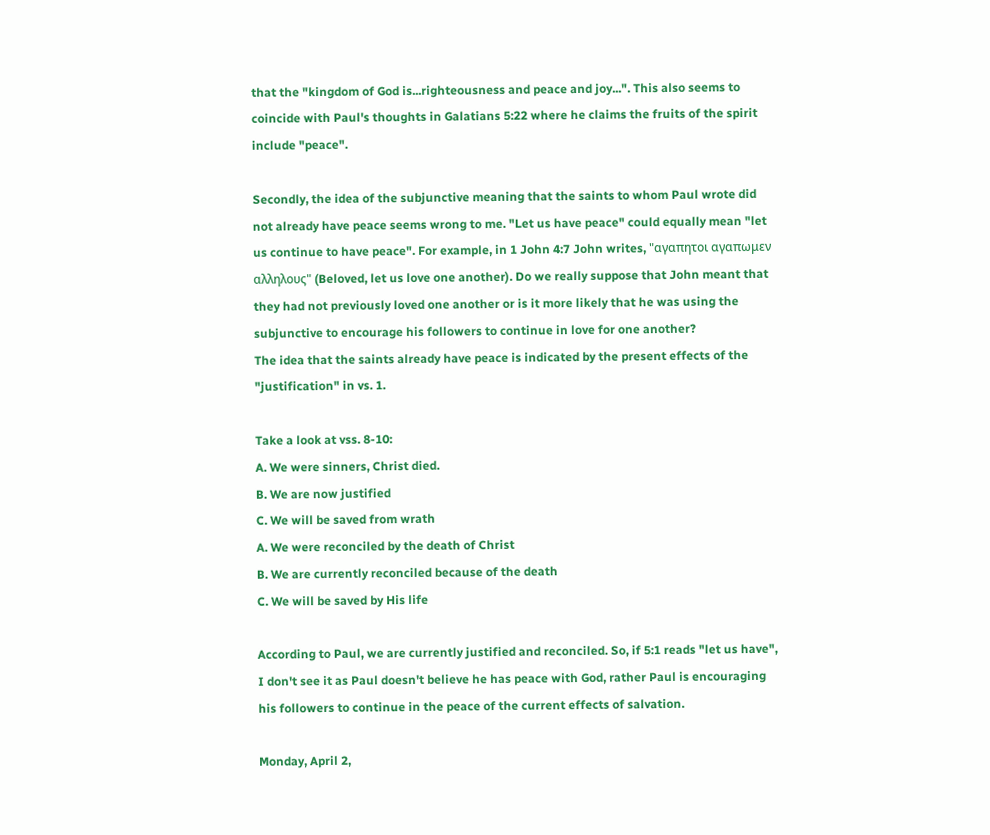that the "kingdom of God is...righteousness and peace and joy...". This also seems to coincide with Paul's thoughts in Galatians 5:22 where he claims the fruits of the spirit include "peace".

Secondly, the idea of the subjunctive meaning that the saints to whom Paul wrote did not already have peace seems wrong to me. "Let us have peace" could equally mean "let us continue to have peace". For example, in 1 John 4:7 John writes, "αγαπητοι αγαπωμεν αλληλους" (Beloved, let us love one another). Do we really suppose that John meant that they had not previously loved one another or is it more likely that he was using the subjunctive to encourage his followers to continue in love for one another?
The idea that the saints already have peace is indicated by the present effects of the "justification" in vs. 1.

Take a look at vss. 8-10:
A. We were sinners, Christ died.
B. We are now justified
C. We will be saved from wrath
A. We were reconciled by the death of Christ
B. We are currently reconciled because of the death
C. We will be saved by His life

According to Paul, we are currently justified and reconciled. So, if 5:1 reads "let us have", I don't see it as Paul doesn't believe he has peace with God, rather Paul is encouraging his followers to continue in the peace of the current effects of salvation.

Monday, April 2,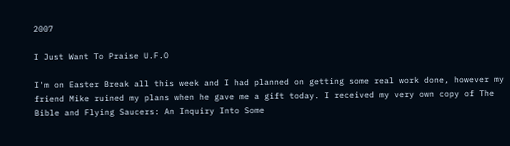2007

I Just Want To Praise U.F.O

I'm on Easter Break all this week and I had planned on getting some real work done, however my friend Mike ruined my plans when he gave me a gift today. I received my very own copy of The Bible and Flying Saucers: An Inquiry Into Some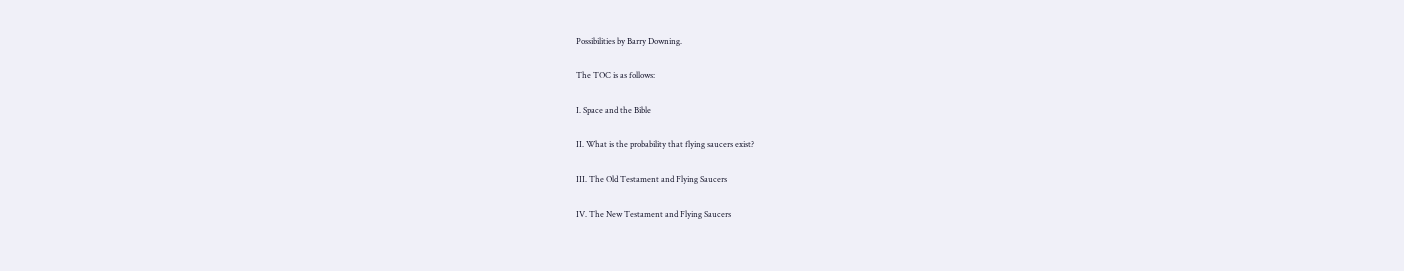Possibilities by Barry Downing.

The TOC is as follows:

I. Space and the Bible

II. What is the probability that flying saucers exist?

III. The Old Testament and Flying Saucers

IV. The New Testament and Flying Saucers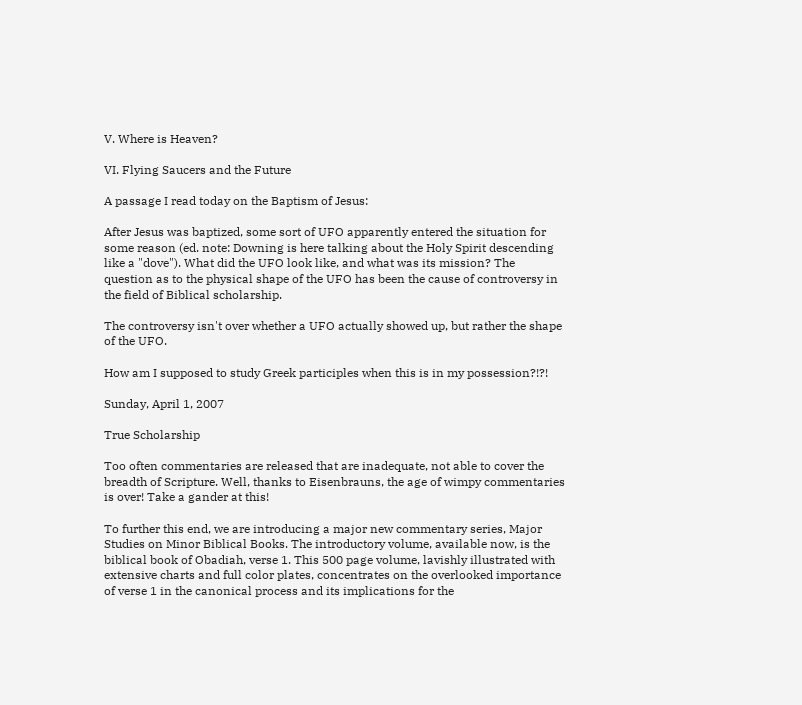V. Where is Heaven?

VI. Flying Saucers and the Future

A passage I read today on the Baptism of Jesus:

After Jesus was baptized, some sort of UFO apparently entered the situation for some reason (ed. note: Downing is here talking about the Holy Spirit descending like a "dove"). What did the UFO look like, and what was its mission? The question as to the physical shape of the UFO has been the cause of controversy in the field of Biblical scholarship.

The controversy isn't over whether a UFO actually showed up, but rather the shape of the UFO.

How am I supposed to study Greek participles when this is in my possession?!?!

Sunday, April 1, 2007

True Scholarship

Too often commentaries are released that are inadequate, not able to cover the breadth of Scripture. Well, thanks to Eisenbrauns, the age of wimpy commentaries is over! Take a gander at this!

To further this end, we are introducing a major new commentary series, Major Studies on Minor Biblical Books. The introductory volume, available now, is the biblical book of Obadiah, verse 1. This 500 page volume, lavishly illustrated with extensive charts and full color plates, concentrates on the overlooked importance of verse 1 in the canonical process and its implications for the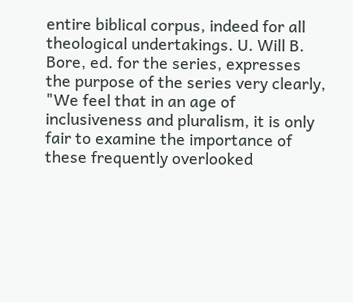entire biblical corpus, indeed for all theological undertakings. U. Will B. Bore, ed. for the series, expresses the purpose of the series very clearly, "We feel that in an age of inclusiveness and pluralism, it is only fair to examine the importance of these frequently overlooked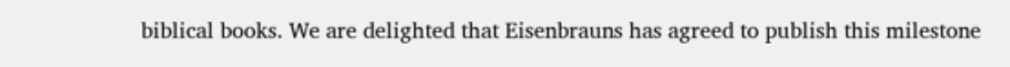biblical books. We are delighted that Eisenbrauns has agreed to publish this milestone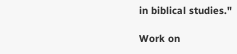in biblical studies."

Work on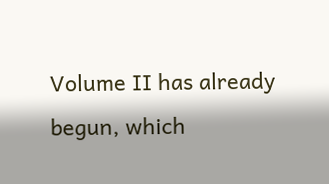Volume II has already begun, which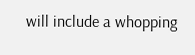will include a whopping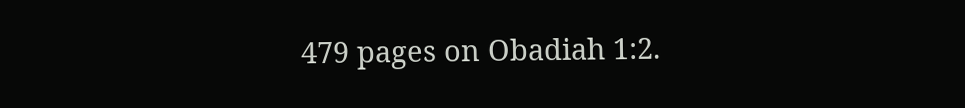479 pages on Obadiah 1:2.